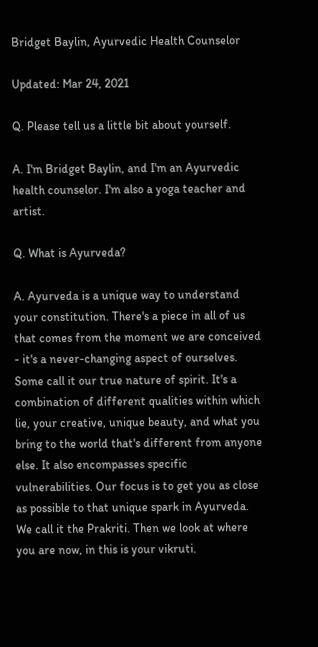Bridget Baylin, Ayurvedic Health Counselor

Updated: Mar 24, 2021

Q. Please tell us a little bit about yourself.

A. I'm Bridget Baylin, and I'm an Ayurvedic health counselor. I'm also a yoga teacher and artist.

Q. What is Ayurveda?

A. Ayurveda is a unique way to understand your constitution. There's a piece in all of us that comes from the moment we are conceived - it's a never-changing aspect of ourselves. Some call it our true nature of spirit. It's a combination of different qualities within which lie, your creative, unique beauty, and what you bring to the world that's different from anyone else. It also encompasses specific vulnerabilities. Our focus is to get you as close as possible to that unique spark in Ayurveda. We call it the Prakriti. Then we look at where you are now, in this is your vikruti.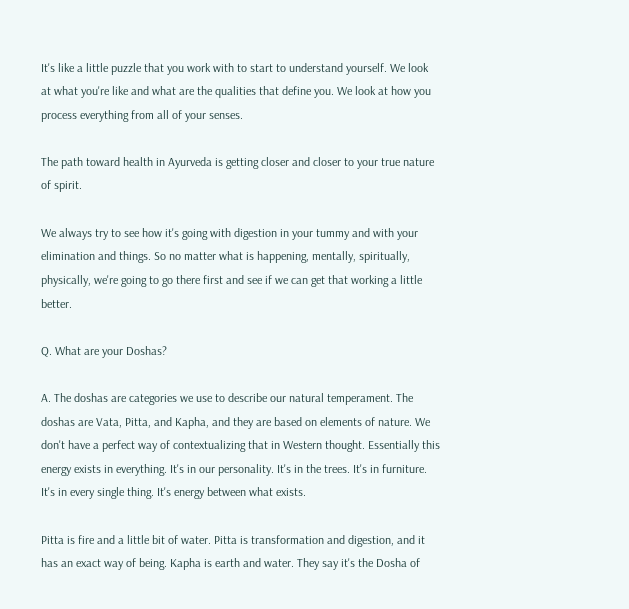It's like a little puzzle that you work with to start to understand yourself. We look at what you're like and what are the qualities that define you. We look at how you process everything from all of your senses.

The path toward health in Ayurveda is getting closer and closer to your true nature of spirit.

We always try to see how it's going with digestion in your tummy and with your elimination and things. So no matter what is happening, mentally, spiritually, physically, we're going to go there first and see if we can get that working a little better.

Q. What are your Doshas?

A. The doshas are categories we use to describe our natural temperament. The doshas are Vata, Pitta, and Kapha, and they are based on elements of nature. We don't have a perfect way of contextualizing that in Western thought. Essentially this energy exists in everything. It's in our personality. It's in the trees. It's in furniture. It's in every single thing. It's energy between what exists.

Pitta is fire and a little bit of water. Pitta is transformation and digestion, and it has an exact way of being. Kapha is earth and water. They say it's the Dosha of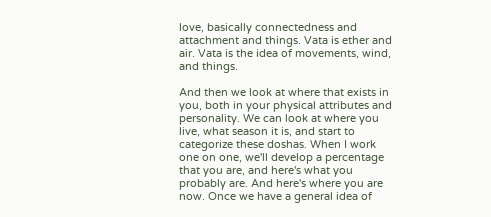love, basically connectedness and attachment and things. Vata is ether and air. Vata is the idea of movements, wind, and things.

And then we look at where that exists in you, both in your physical attributes and personality. We can look at where you live, what season it is, and start to categorize these doshas. When I work one on one, we'll develop a percentage that you are, and here's what you probably are. And here's where you are now. Once we have a general idea of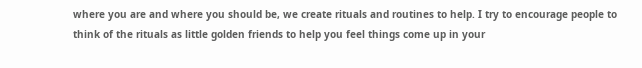where you are and where you should be, we create rituals and routines to help. I try to encourage people to think of the rituals as little golden friends to help you feel things come up in your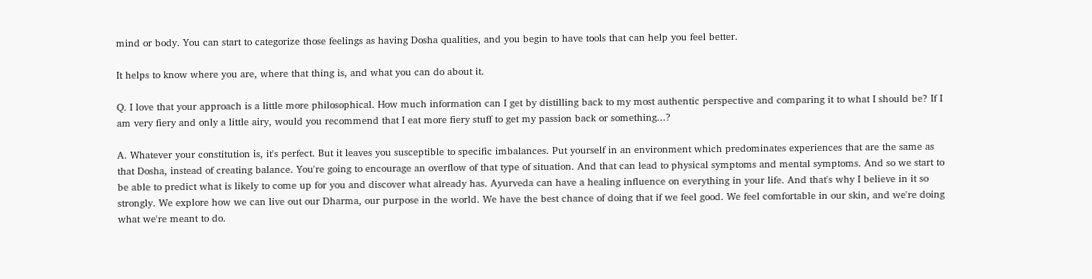mind or body. You can start to categorize those feelings as having Dosha qualities, and you begin to have tools that can help you feel better.

It helps to know where you are, where that thing is, and what you can do about it.

Q. I love that your approach is a little more philosophical. How much information can I get by distilling back to my most authentic perspective and comparing it to what I should be? If I am very fiery and only a little airy, would you recommend that I eat more fiery stuff to get my passion back or something...?

A. Whatever your constitution is, it's perfect. But it leaves you susceptible to specific imbalances. Put yourself in an environment which predominates experiences that are the same as that Dosha, instead of creating balance. You're going to encourage an overflow of that type of situation. And that can lead to physical symptoms and mental symptoms. And so we start to be able to predict what is likely to come up for you and discover what already has. Ayurveda can have a healing influence on everything in your life. And that's why I believe in it so strongly. We explore how we can live out our Dharma, our purpose in the world. We have the best chance of doing that if we feel good. We feel comfortable in our skin, and we're doing what we're meant to do.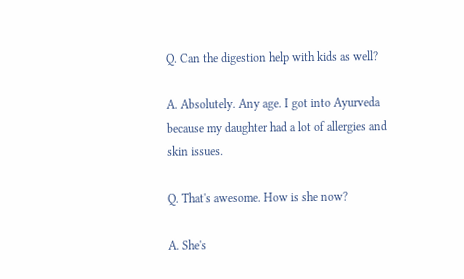Q. Can the digestion help with kids as well?

A. Absolutely. Any age. I got into Ayurveda because my daughter had a lot of allergies and skin issues.

Q. That's awesome. How is she now?

A. She's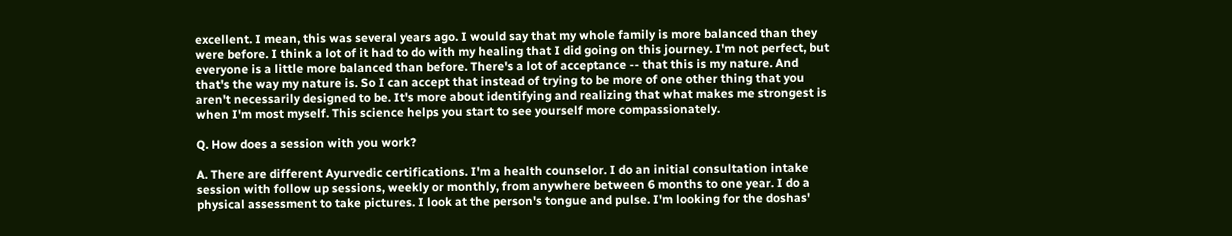excellent. I mean, this was several years ago. I would say that my whole family is more balanced than they were before. I think a lot of it had to do with my healing that I did going on this journey. I'm not perfect, but everyone is a little more balanced than before. There's a lot of acceptance -- that this is my nature. And that's the way my nature is. So I can accept that instead of trying to be more of one other thing that you aren't necessarily designed to be. It's more about identifying and realizing that what makes me strongest is when I'm most myself. This science helps you start to see yourself more compassionately.

Q. How does a session with you work?

A. There are different Ayurvedic certifications. I'm a health counselor. I do an initial consultation intake session with follow up sessions, weekly or monthly, from anywhere between 6 months to one year. I do a physical assessment to take pictures. I look at the person's tongue and pulse. I'm looking for the doshas'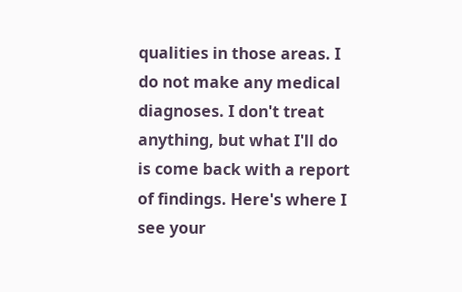qualities in those areas. I do not make any medical diagnoses. I don't treat anything, but what I'll do is come back with a report of findings. Here's where I see your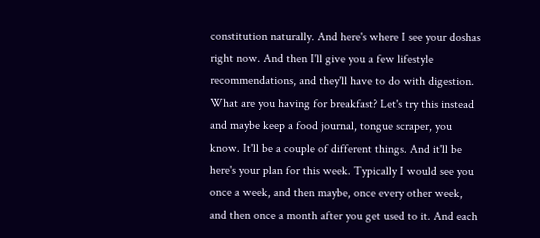constitution naturally. And here's where I see your doshas right now. And then I'll give you a few lifestyle recommendations, and they'll have to do with digestion. What are you having for breakfast? Let's try this instead and maybe keep a food journal, tongue scraper, you know. It'll be a couple of different things. And it'll be here's your plan for this week. Typically I would see you once a week, and then maybe, once every other week, and then once a month after you get used to it. And each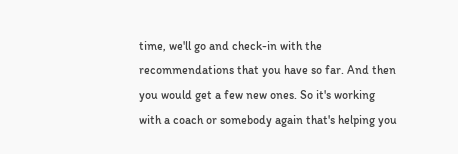time, we'll go and check-in with the recommendations that you have so far. And then you would get a few new ones. So it's working with a coach or somebody again that's helping you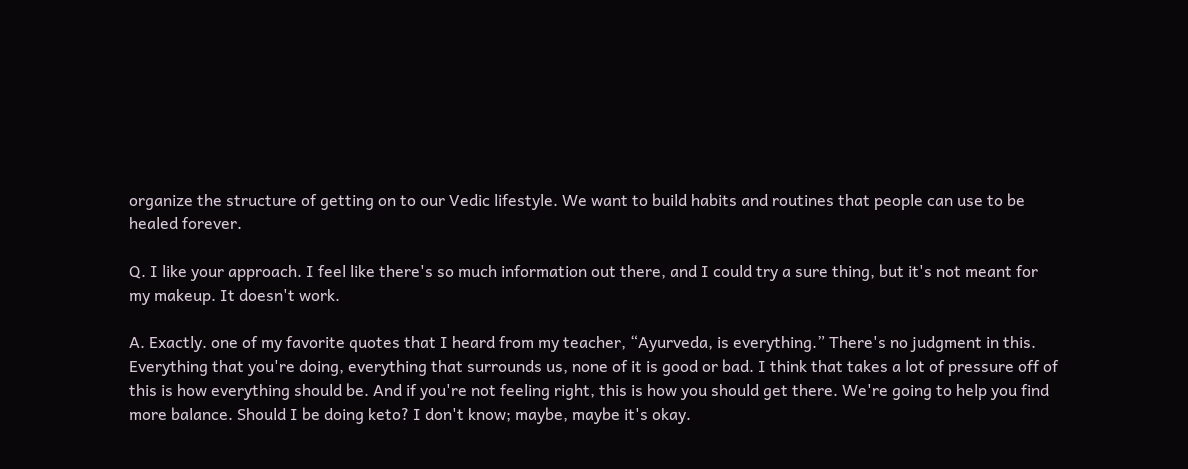organize the structure of getting on to our Vedic lifestyle. We want to build habits and routines that people can use to be healed forever.

Q. I like your approach. I feel like there's so much information out there, and I could try a sure thing, but it's not meant for my makeup. It doesn't work.

A. Exactly. one of my favorite quotes that I heard from my teacher, “Ayurveda, is everything.” There's no judgment in this. Everything that you're doing, everything that surrounds us, none of it is good or bad. I think that takes a lot of pressure off of this is how everything should be. And if you're not feeling right, this is how you should get there. We're going to help you find more balance. Should I be doing keto? I don't know; maybe, maybe it's okay.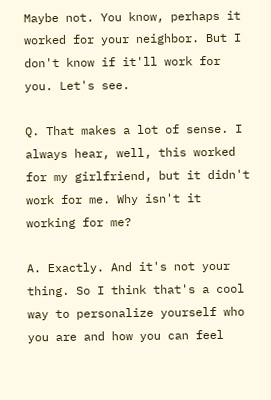Maybe not. You know, perhaps it worked for your neighbor. But I don't know if it'll work for you. Let's see.

Q. That makes a lot of sense. I always hear, well, this worked for my girlfriend, but it didn't work for me. Why isn't it working for me?

A. Exactly. And it's not your thing. So I think that's a cool way to personalize yourself who you are and how you can feel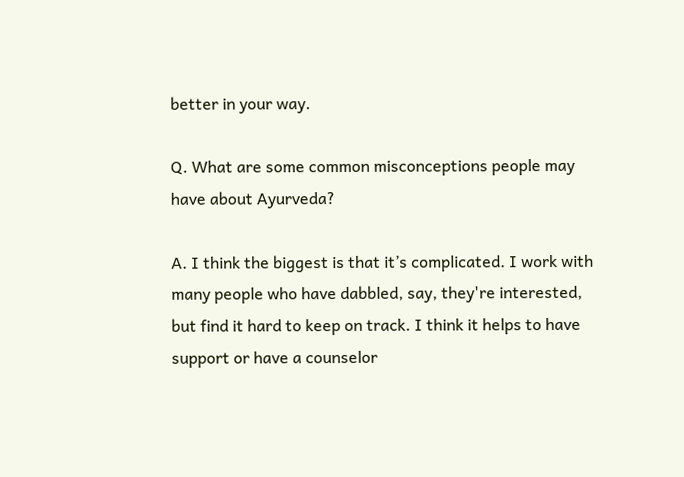better in your way.

Q. What are some common misconceptions people may have about Ayurveda?

A. I think the biggest is that it’s complicated. I work with many people who have dabbled, say, they're interested, but find it hard to keep on track. I think it helps to have support or have a counselor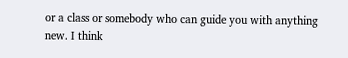or a class or somebody who can guide you with anything new. I think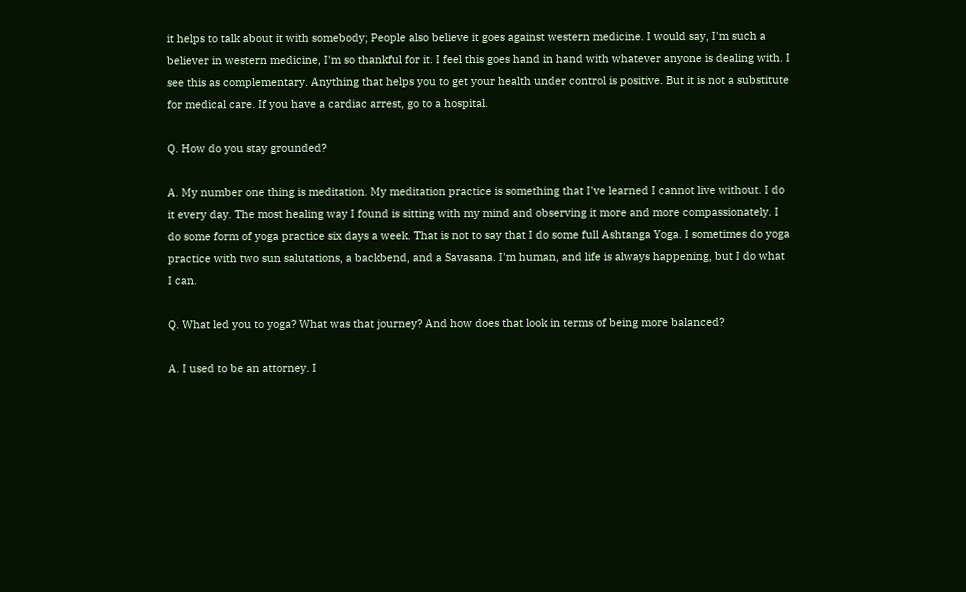it helps to talk about it with somebody; People also believe it goes against western medicine. I would say, I'm such a believer in western medicine, I'm so thankful for it. I feel this goes hand in hand with whatever anyone is dealing with. I see this as complementary. Anything that helps you to get your health under control is positive. But it is not a substitute for medical care. If you have a cardiac arrest, go to a hospital.

Q. How do you stay grounded?

A. My number one thing is meditation. My meditation practice is something that I've learned I cannot live without. I do it every day. The most healing way I found is sitting with my mind and observing it more and more compassionately. I do some form of yoga practice six days a week. That is not to say that I do some full Ashtanga Yoga. I sometimes do yoga practice with two sun salutations, a backbend, and a Savasana. I'm human, and life is always happening, but I do what I can.

Q. What led you to yoga? What was that journey? And how does that look in terms of being more balanced?

A. I used to be an attorney. I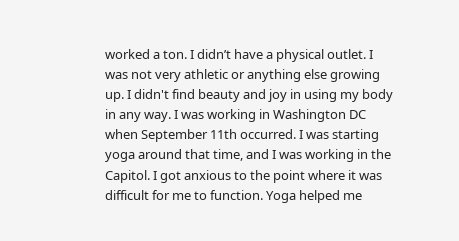worked a ton. I didn’t have a physical outlet. I was not very athletic or anything else growing up. I didn't find beauty and joy in using my body in any way. I was working in Washington DC when September 11th occurred. I was starting yoga around that time, and I was working in the Capitol. I got anxious to the point where it was difficult for me to function. Yoga helped me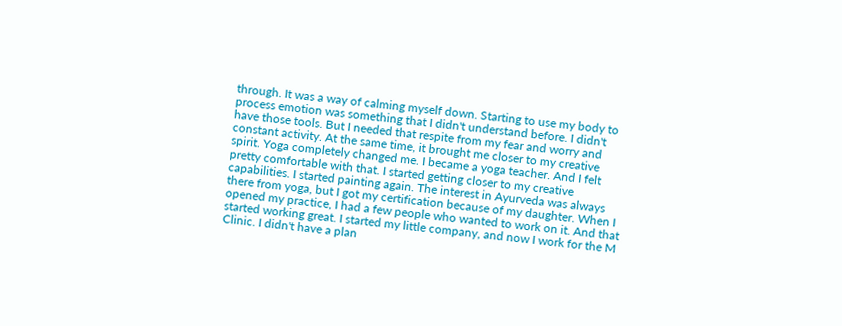through. It was a way of calming myself down. Starting to use my body to process emotion was something that I didn't understand before. I didn't have those tools. But I needed that respite from my fear and worry and constant activity. At the same time, it brought me closer to my creative spirit. Yoga completely changed me. I became a yoga teacher. And I felt pretty comfortable with that. I started getting closer to my creative capabilities. I started painting again. The interest in Ayurveda was always there from yoga, but I got my certification because of my daughter. When I opened my practice, I had a few people who wanted to work on it. And that started working great. I started my little company, and now I work for the M Clinic. I didn't have a plan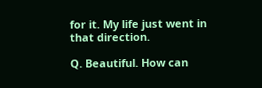for it. My life just went in that direction.

Q. Beautiful. How can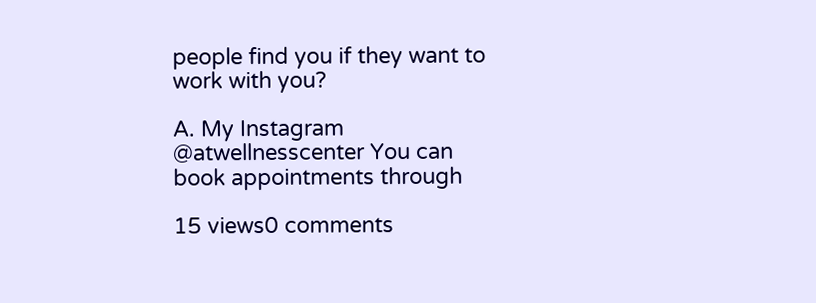people find you if they want to work with you?

A. My Instagram @atwellnesscenter You can book appointments through

15 views0 comments